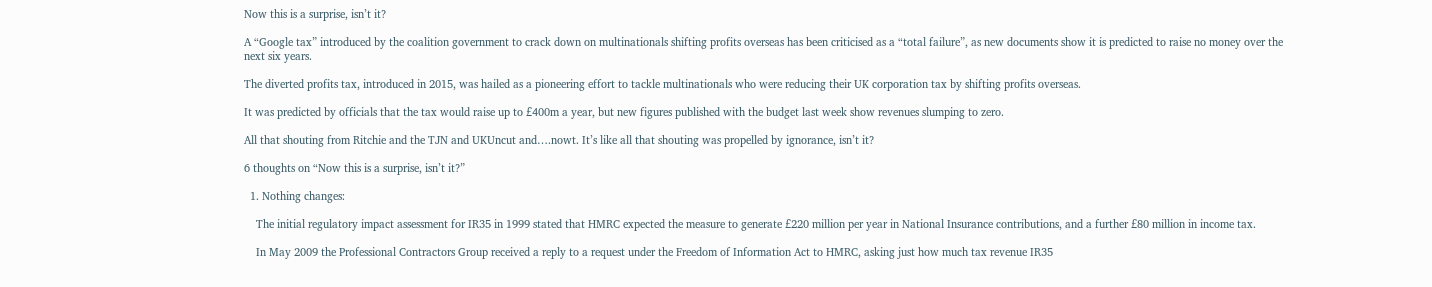Now this is a surprise, isn’t it?

A “Google tax” introduced by the coalition government to crack down on multinationals shifting profits overseas has been criticised as a “total failure”, as new documents show it is predicted to raise no money over the next six years.

The diverted profits tax, introduced in 2015, was hailed as a pioneering effort to tackle multinationals who were reducing their UK corporation tax by shifting profits overseas.

It was predicted by officials that the tax would raise up to £400m a year, but new figures published with the budget last week show revenues slumping to zero.

All that shouting from Ritchie and the TJN and UKUncut and….nowt. It’s like all that shouting was propelled by ignorance, isn’t it?

6 thoughts on “Now this is a surprise, isn’t it?”

  1. Nothing changes:

    The initial regulatory impact assessment for IR35 in 1999 stated that HMRC expected the measure to generate £220 million per year in National Insurance contributions, and a further £80 million in income tax.

    In May 2009 the Professional Contractors Group received a reply to a request under the Freedom of Information Act to HMRC, asking just how much tax revenue IR35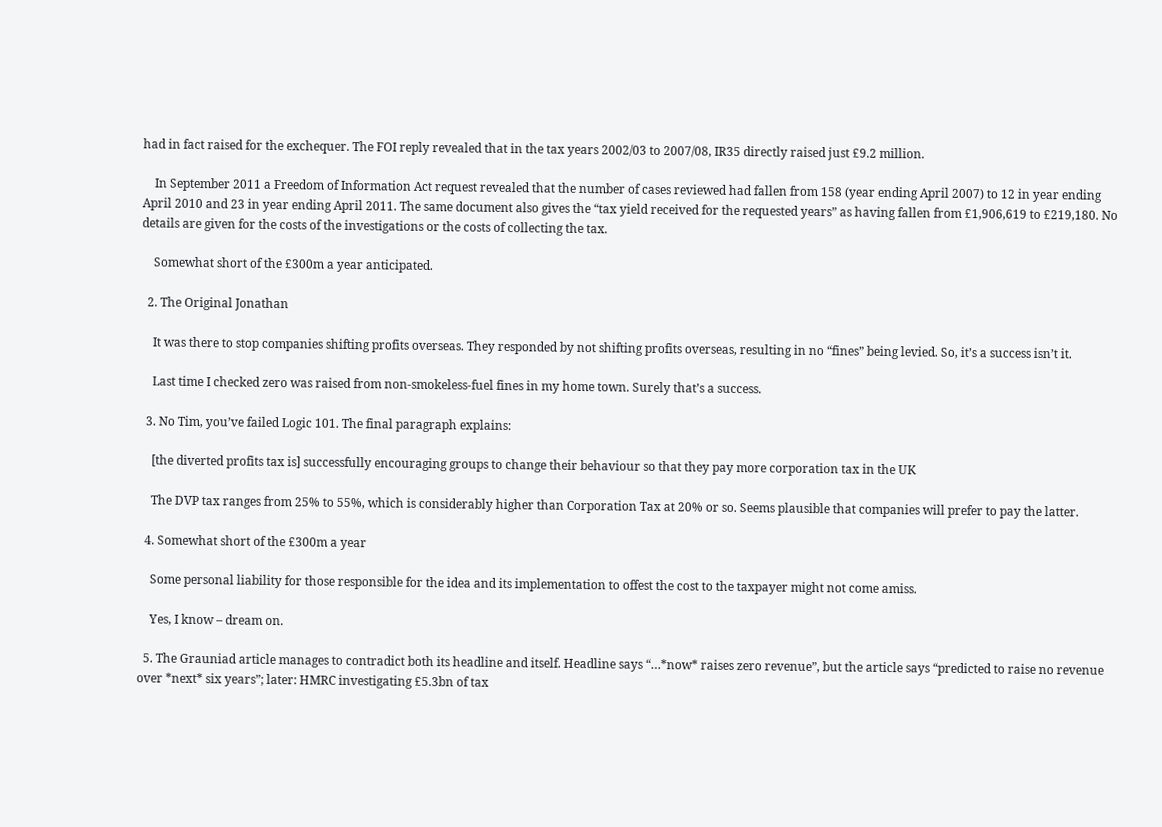had in fact raised for the exchequer. The FOI reply revealed that in the tax years 2002/03 to 2007/08, IR35 directly raised just £9.2 million.

    In September 2011 a Freedom of Information Act request revealed that the number of cases reviewed had fallen from 158 (year ending April 2007) to 12 in year ending April 2010 and 23 in year ending April 2011. The same document also gives the “tax yield received for the requested years” as having fallen from £1,906,619 to £219,180. No details are given for the costs of the investigations or the costs of collecting the tax.

    Somewhat short of the £300m a year anticipated.

  2. The Original Jonathan

    It was there to stop companies shifting profits overseas. They responded by not shifting profits overseas, resulting in no “fines” being levied. So, it’s a success isn’t it.

    Last time I checked zero was raised from non-smokeless-fuel fines in my home town. Surely that’s a success.

  3. No Tim, you’ve failed Logic 101. The final paragraph explains:

    [the diverted profits tax is] successfully encouraging groups to change their behaviour so that they pay more corporation tax in the UK

    The DVP tax ranges from 25% to 55%, which is considerably higher than Corporation Tax at 20% or so. Seems plausible that companies will prefer to pay the latter.

  4. Somewhat short of the £300m a year

    Some personal liability for those responsible for the idea and its implementation to offest the cost to the taxpayer might not come amiss.

    Yes, I know – dream on.

  5. The Grauniad article manages to contradict both its headline and itself. Headline says “…*now* raises zero revenue”, but the article says “predicted to raise no revenue over *next* six years”; later: HMRC investigating £5.3bn of tax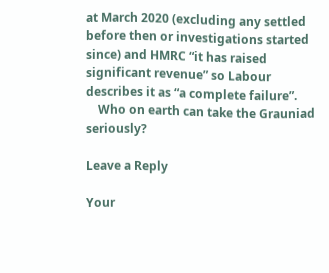at March 2020 (excluding any settled before then or investigations started since) and HMRC “it has raised significant revenue” so Labour describes it as “a complete failure”.
    Who on earth can take the Grauniad seriously?

Leave a Reply

Your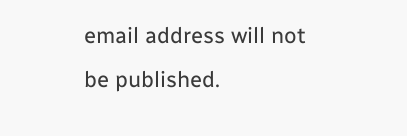email address will not be published.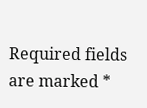Required fields are marked *